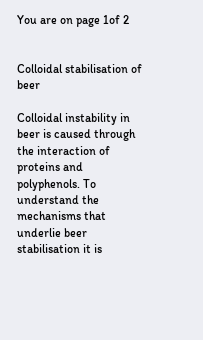You are on page 1of 2


Colloidal stabilisation of beer

Colloidal instability in beer is caused through the interaction of proteins and polyphenols. To understand the mechanisms that underlie beer stabilisation it is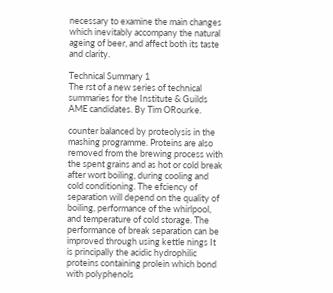necessary to examine the main changes which inevitably accompany the natural ageing of beer, and affect both its taste and clarity.

Technical Summary 1
The rst of a new series of technical summaries for the Institute & Guilds AME candidates. By Tim ORourke.

counter balanced by proteolysis in the mashing programme. Proteins are also removed from the brewing process with the spent grains and as hot or cold break after wort boiling, during cooling and cold conditioning. The efciency of separation will depend on the quality of boiling, performance of the whirlpool, and temperature of cold storage. The performance of break separation can be improved through using kettle nings It is principally the acidic hydrophilic proteins containing prolein which bond with polyphenols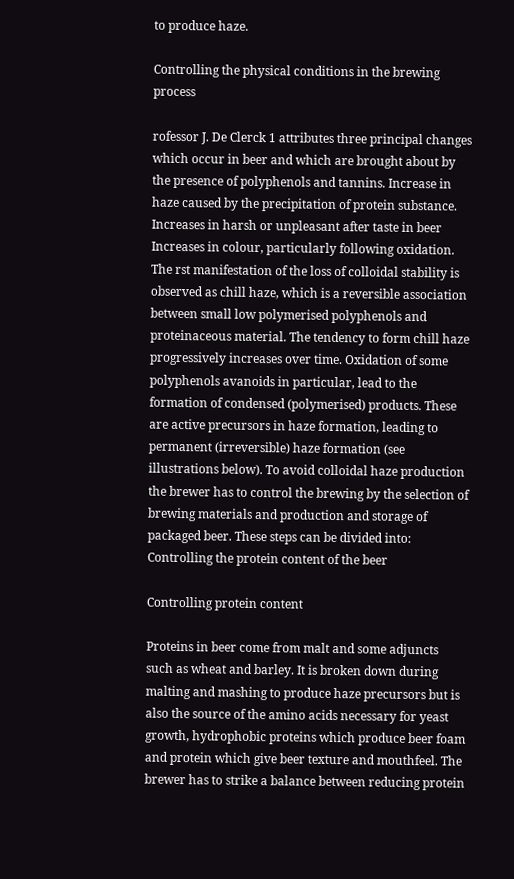to produce haze.

Controlling the physical conditions in the brewing process

rofessor J. De Clerck 1 attributes three principal changes which occur in beer and which are brought about by the presence of polyphenols and tannins. Increase in haze caused by the precipitation of protein substance. Increases in harsh or unpleasant after taste in beer Increases in colour, particularly following oxidation. The rst manifestation of the loss of colloidal stability is observed as chill haze, which is a reversible association between small low polymerised polyphenols and proteinaceous material. The tendency to form chill haze progressively increases over time. Oxidation of some polyphenols avanoids in particular, lead to the formation of condensed (polymerised) products. These are active precursors in haze formation, leading to permanent (irreversible) haze formation (see illustrations below). To avoid colloidal haze production the brewer has to control the brewing by the selection of brewing materials and production and storage of packaged beer. These steps can be divided into: Controlling the protein content of the beer

Controlling protein content

Proteins in beer come from malt and some adjuncts such as wheat and barley. It is broken down during malting and mashing to produce haze precursors but is also the source of the amino acids necessary for yeast growth, hydrophobic proteins which produce beer foam and protein which give beer texture and mouthfeel. The brewer has to strike a balance between reducing protein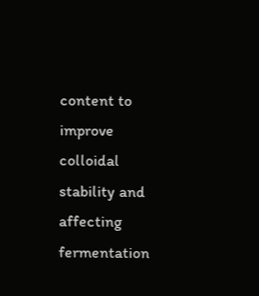content to improve colloidal stability and affecting fermentation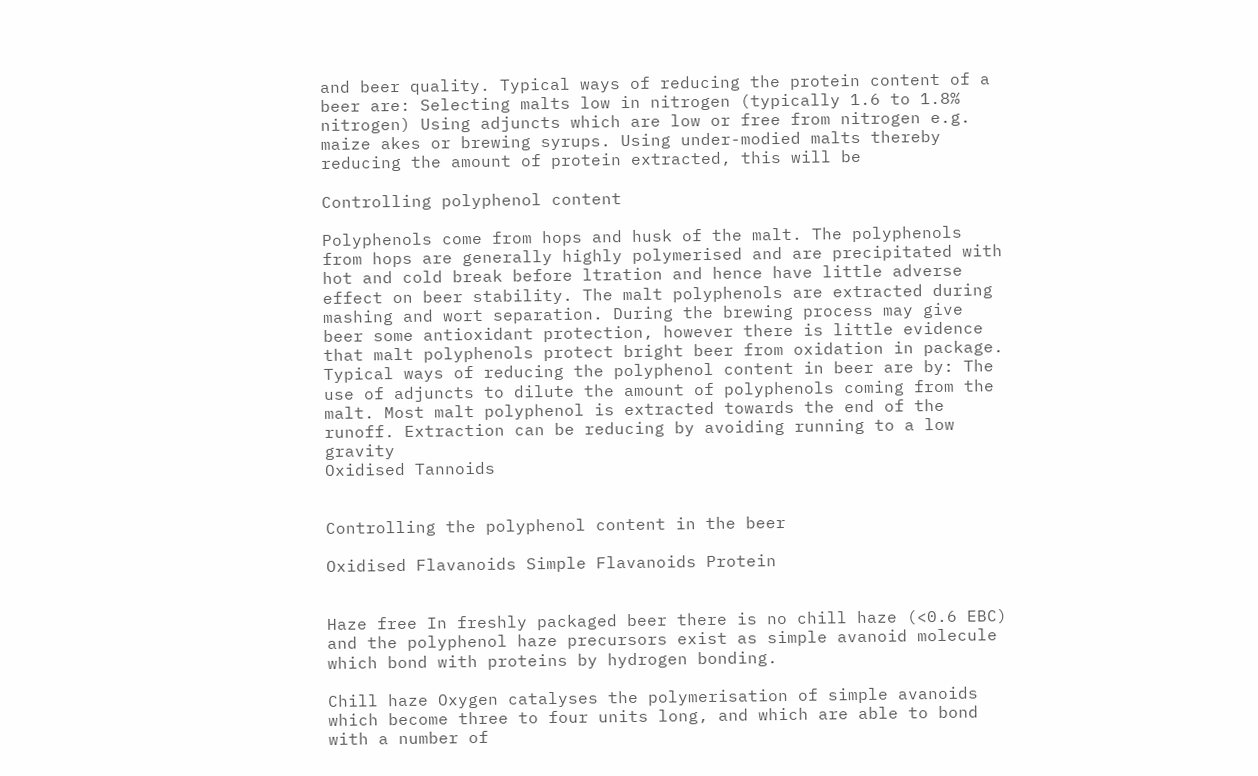and beer quality. Typical ways of reducing the protein content of a beer are: Selecting malts low in nitrogen (typically 1.6 to 1.8% nitrogen) Using adjuncts which are low or free from nitrogen e.g. maize akes or brewing syrups. Using under-modied malts thereby reducing the amount of protein extracted, this will be

Controlling polyphenol content

Polyphenols come from hops and husk of the malt. The polyphenols from hops are generally highly polymerised and are precipitated with hot and cold break before ltration and hence have little adverse effect on beer stability. The malt polyphenols are extracted during mashing and wort separation. During the brewing process may give beer some antioxidant protection, however there is little evidence that malt polyphenols protect bright beer from oxidation in package. Typical ways of reducing the polyphenol content in beer are by: The use of adjuncts to dilute the amount of polyphenols coming from the malt. Most malt polyphenol is extracted towards the end of the runoff. Extraction can be reducing by avoiding running to a low gravity
Oxidised Tannoids


Controlling the polyphenol content in the beer

Oxidised Flavanoids Simple Flavanoids Protein


Haze free In freshly packaged beer there is no chill haze (<0.6 EBC) and the polyphenol haze precursors exist as simple avanoid molecule which bond with proteins by hydrogen bonding.

Chill haze Oxygen catalyses the polymerisation of simple avanoids which become three to four units long, and which are able to bond with a number of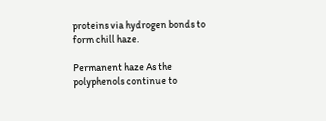proteins via hydrogen bonds to form chill haze.

Permanent haze As the polyphenols continue to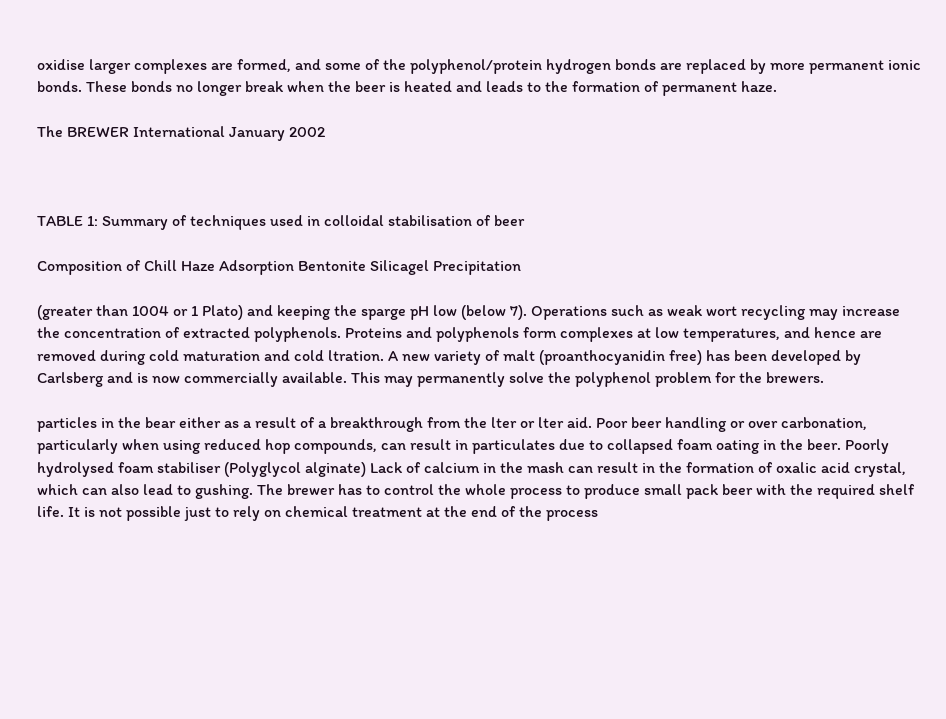oxidise larger complexes are formed, and some of the polyphenol/protein hydrogen bonds are replaced by more permanent ionic bonds. These bonds no longer break when the beer is heated and leads to the formation of permanent haze.

The BREWER International January 2002



TABLE 1: Summary of techniques used in colloidal stabilisation of beer

Composition of Chill Haze Adsorption Bentonite Silicagel Precipitation

(greater than 1004 or 1 Plato) and keeping the sparge pH low (below 7). Operations such as weak wort recycling may increase the concentration of extracted polyphenols. Proteins and polyphenols form complexes at low temperatures, and hence are removed during cold maturation and cold ltration. A new variety of malt (proanthocyanidin free) has been developed by Carlsberg and is now commercially available. This may permanently solve the polyphenol problem for the brewers.

particles in the bear either as a result of a breakthrough from the lter or lter aid. Poor beer handling or over carbonation, particularly when using reduced hop compounds, can result in particulates due to collapsed foam oating in the beer. Poorly hydrolysed foam stabiliser (Polyglycol alginate) Lack of calcium in the mash can result in the formation of oxalic acid crystal, which can also lead to gushing. The brewer has to control the whole process to produce small pack beer with the required shelf life. It is not possible just to rely on chemical treatment at the end of the process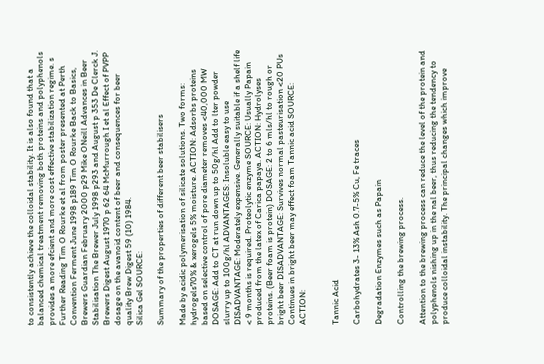to consistently achieve the colloidal stability. It is also found that a balanced chemical treatment removing both proteins and polyphenols provides a more efcient and more cost effective stabilization regime. s Further Reading Tim O Rourke et al from poster presented at Perth Convention Ferment June 1998 p189 Tim O Rourke Back to Basics, Brewers Guardian February 2000 p29 Mike ONeill Advances in Beer Stabilisation The Brewer July 1998 p293 and August p 353 De Clerck J. Brewers Digest August 1970 p 62 64 McMurrough I et al Effect of PVPP dosage on the avanoid content of beer and consequences for beer quality Brew Digest 59 (10) 1984.
Silica Gel SOURCE:

Summary of the properties of different beer stabilisers

Made by acidic polymerisation of silicate solutions. Two forms: hydrogels70% & xerogels 5% moisture. ACTION: Adsorbs proteins based on selective control of pore diameter removes <40,000 MW DOSAGE: Add to CT at run down up to 50g/hl Add to lter powder slurry up to 100g/hl ADVANTAGES: Insoluble easy to use DISADVANTAGE: Moderately expensive. Generally suitable if a shelf life < 9 months is required. Proteolytic enzyme SOURCE: Usually Papain produced from the latex of Carica papaya. ACTION: Hydrolyses proteins. (Beer foam is protein) DOSAGE: 2 to 6 mls/hl to rough or bright beer DISADVANTAGE: Survives normal pasteurisation <20 PUs Continues in bright beer may effect foam Tannic acid SOURCE: ACTION:


Tannic Acid

Carbohydrates 3- 13% Ash 0.7-5% Cu, Fe traces

Degradation Enzymes such as Papain

Controlling the brewing process.

Attention to the brewing process can reduce the level of the protein and polyphenols nishing up in the nal beer, thus reducing the tendency to produce colloidal instability. The principal changes which improve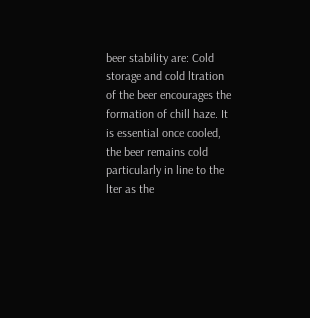beer stability are: Cold storage and cold ltration of the beer encourages the formation of chill haze. It is essential once cooled, the beer remains cold particularly in line to the lter as the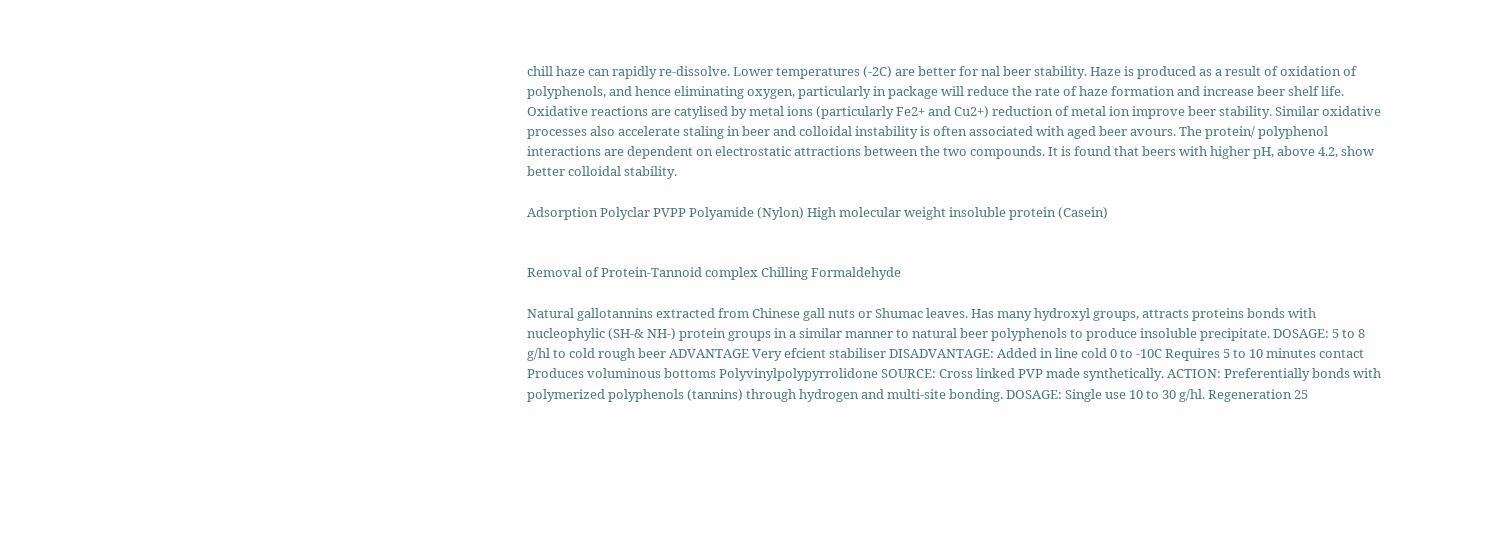chill haze can rapidly re-dissolve. Lower temperatures (-2C) are better for nal beer stability. Haze is produced as a result of oxidation of polyphenols, and hence eliminating oxygen, particularly in package will reduce the rate of haze formation and increase beer shelf life. Oxidative reactions are catylised by metal ions (particularly Fe2+ and Cu2+) reduction of metal ion improve beer stability. Similar oxidative processes also accelerate staling in beer and colloidal instability is often associated with aged beer avours. The protein/ polyphenol interactions are dependent on electrostatic attractions between the two compounds. It is found that beers with higher pH, above 4.2, show better colloidal stability.

Adsorption Polyclar PVPP Polyamide (Nylon) High molecular weight insoluble protein (Casein)


Removal of Protein-Tannoid complex Chilling Formaldehyde

Natural gallotannins extracted from Chinese gall nuts or Shumac leaves. Has many hydroxyl groups, attracts proteins bonds with nucleophylic (SH-& NH-) protein groups in a similar manner to natural beer polyphenols to produce insoluble precipitate. DOSAGE: 5 to 8 g/hl to cold rough beer ADVANTAGE Very efcient stabiliser DISADVANTAGE: Added in line cold 0 to -10C Requires 5 to 10 minutes contact Produces voluminous bottoms Polyvinylpolypyrrolidone SOURCE: Cross linked PVP made synthetically. ACTION: Preferentially bonds with polymerized polyphenols (tannins) through hydrogen and multi-site bonding. DOSAGE: Single use 10 to 30 g/hl. Regeneration 25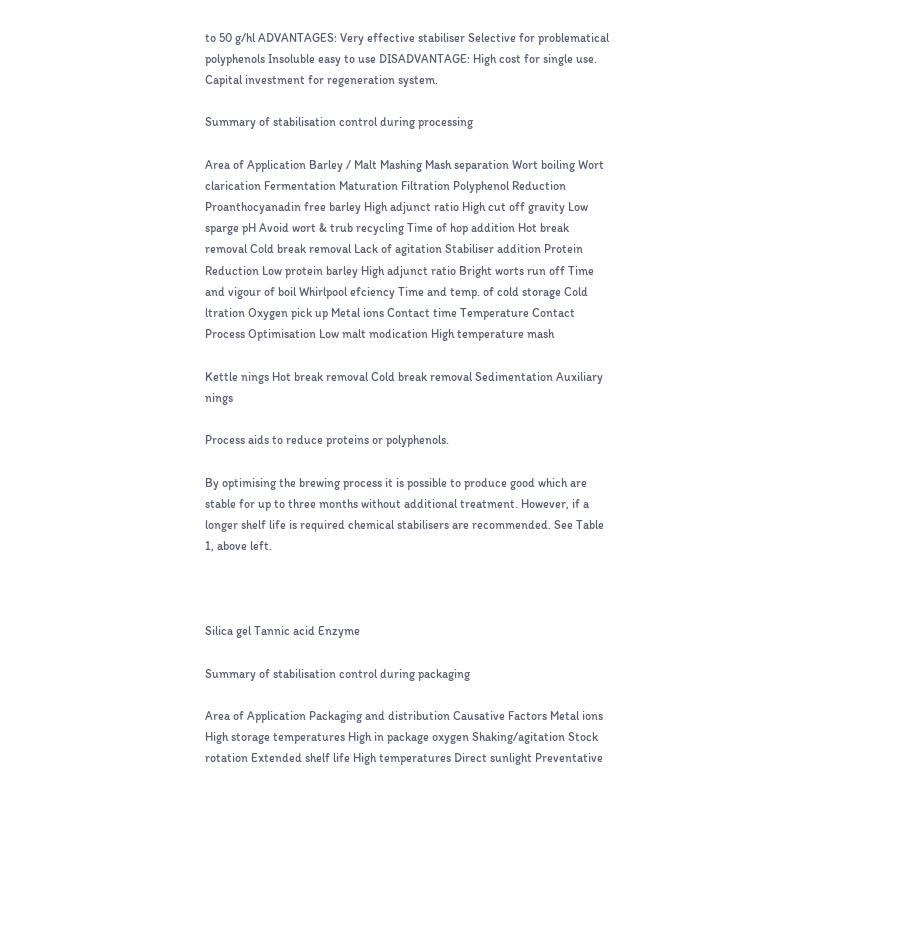to 50 g/hl ADVANTAGES: Very effective stabiliser Selective for problematical polyphenols Insoluble easy to use DISADVANTAGE: High cost for single use. Capital investment for regeneration system.

Summary of stabilisation control during processing

Area of Application Barley / Malt Mashing Mash separation Wort boiling Wort clarication Fermentation Maturation Filtration Polyphenol Reduction Proanthocyanadin free barley High adjunct ratio High cut off gravity Low sparge pH Avoid wort & trub recycling Time of hop addition Hot break removal Cold break removal Lack of agitation Stabiliser addition Protein Reduction Low protein barley High adjunct ratio Bright worts run off Time and vigour of boil Whirlpool efciency Time and temp. of cold storage Cold ltration Oxygen pick up Metal ions Contact time Temperature Contact Process Optimisation Low malt modication High temperature mash

Kettle nings Hot break removal Cold break removal Sedimentation Auxiliary nings

Process aids to reduce proteins or polyphenols.

By optimising the brewing process it is possible to produce good which are stable for up to three months without additional treatment. However, if a longer shelf life is required chemical stabilisers are recommended. See Table 1, above left.



Silica gel Tannic acid Enzyme

Summary of stabilisation control during packaging

Area of Application Packaging and distribution Causative Factors Metal ions High storage temperatures High in package oxygen Shaking/agitation Stock rotation Extended shelf life High temperatures Direct sunlight Preventative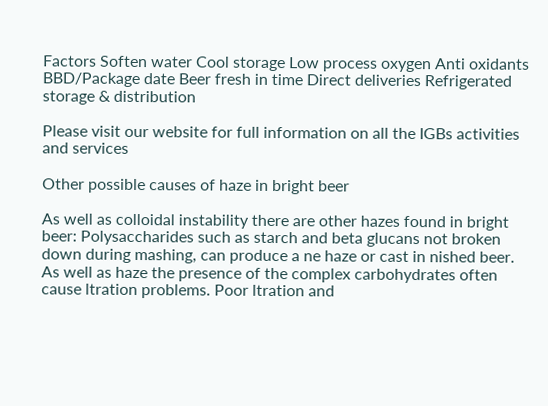Factors Soften water Cool storage Low process oxygen Anti oxidants BBD/Package date Beer fresh in time Direct deliveries Refrigerated storage & distribution

Please visit our website for full information on all the IGBs activities and services

Other possible causes of haze in bright beer

As well as colloidal instability there are other hazes found in bright beer: Polysaccharides such as starch and beta glucans not broken down during mashing, can produce a ne haze or cast in nished beer. As well as haze the presence of the complex carbohydrates often cause ltration problems. Poor ltration and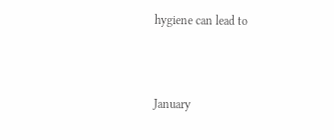hygiene can lead to



January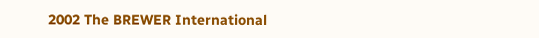2002 The BREWER International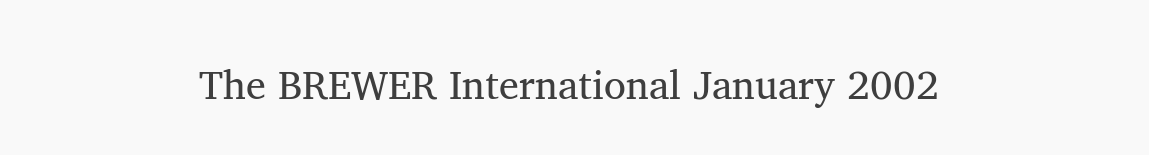The BREWER International January 2002